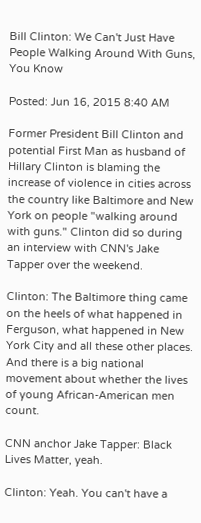Bill Clinton: We Can't Just Have People Walking Around With Guns, You Know

Posted: Jun 16, 2015 8:40 AM

Former President Bill Clinton and potential First Man as husband of Hillary Clinton is blaming the increase of violence in cities across the country like Baltimore and New York on people "walking around with guns." Clinton did so during an interview with CNN's Jake Tapper over the weekend.

Clinton: The Baltimore thing came on the heels of what happened in Ferguson, what happened in New York City and all these other places. And there is a big national movement about whether the lives of young African-American men count.

CNN anchor Jake Tapper: Black Lives Matter, yeah.

Clinton: Yeah. You can't have a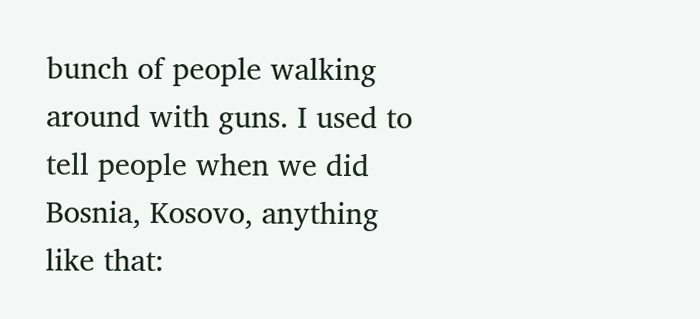bunch of people walking around with guns. I used to tell people when we did Bosnia, Kosovo, anything like that: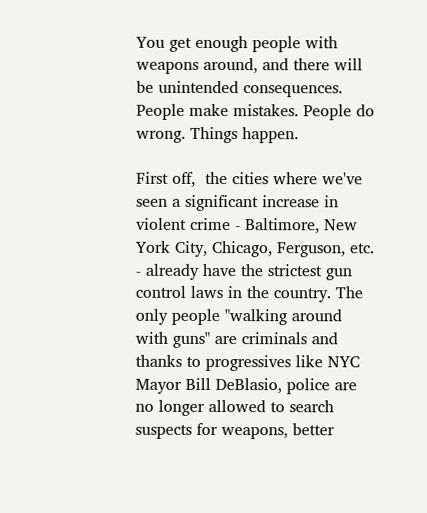You get enough people with weapons around, and there will be unintended consequences. People make mistakes. People do wrong. Things happen.

First off,  the cities where we've seen a significant increase in violent crime - Baltimore, New York City, Chicago, Ferguson, etc. - already have the strictest gun control laws in the country. The only people "walking around with guns" are criminals and thanks to progressives like NYC Mayor Bill DeBlasio, police are no longer allowed to search suspects for weapons, better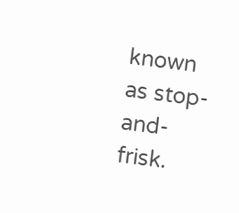known as stop-and-frisk.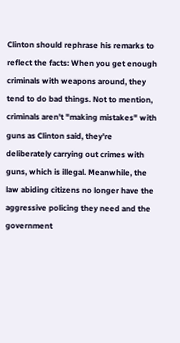Clinton should rephrase his remarks to reflect the facts: When you get enough criminals with weapons around, they tend to do bad things. Not to mention, criminals aren't "making mistakes" with guns as Clinton said, they're deliberately carrying out crimes with guns, which is illegal. Meanwhile, the law abiding citizens no longer have the aggressive policing they need and the government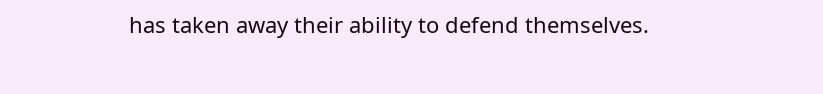has taken away their ability to defend themselves.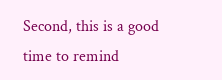Second, this is a good time to remind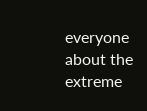everyone about the extreme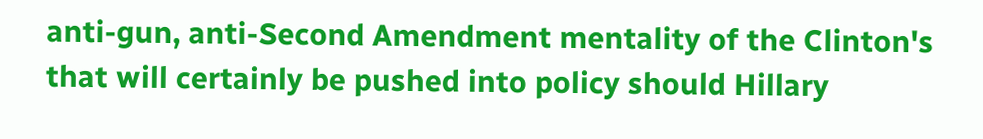anti-gun, anti-Second Amendment mentality of the Clinton's that will certainly be pushed into policy should Hillary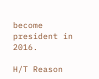become president in 2016.

H/T Reason